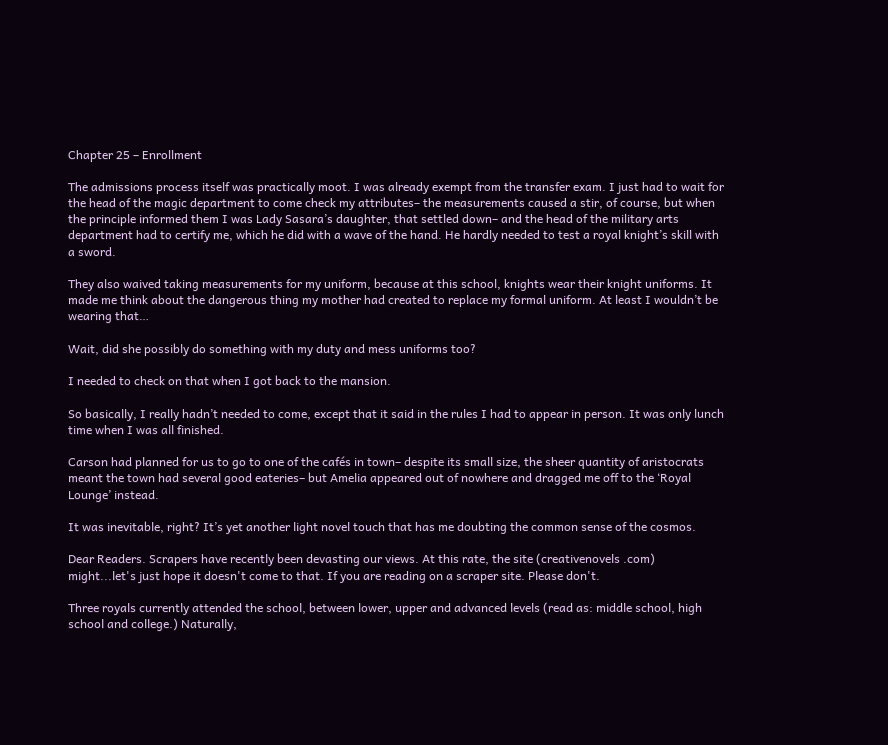Chapter 25 – Enrollment

The admissions process itself was practically moot. I was already exempt from the transfer exam. I just had to wait for the head of the magic department to come check my attributes– the measurements caused a stir, of course, but when the principle informed them I was Lady Sasara’s daughter, that settled down– and the head of the military arts department had to certify me, which he did with a wave of the hand. He hardly needed to test a royal knight’s skill with a sword.

They also waived taking measurements for my uniform, because at this school, knights wear their knight uniforms. It made me think about the dangerous thing my mother had created to replace my formal uniform. At least I wouldn’t be wearing that…

Wait, did she possibly do something with my duty and mess uniforms too?

I needed to check on that when I got back to the mansion.

So basically, I really hadn’t needed to come, except that it said in the rules I had to appear in person. It was only lunch time when I was all finished.

Carson had planned for us to go to one of the cafés in town– despite its small size, the sheer quantity of aristocrats meant the town had several good eateries– but Amelia appeared out of nowhere and dragged me off to the ‘Royal Lounge’ instead.

It was inevitable, right? It’s yet another light novel touch that has me doubting the common sense of the cosmos.

Dear Readers. Scrapers have recently been devasting our views. At this rate, the site (creativenovels .com) might...let's just hope it doesn't come to that. If you are reading on a scraper site. Please don't.

Three royals currently attended the school, between lower, upper and advanced levels (read as: middle school, high school and college.) Naturally,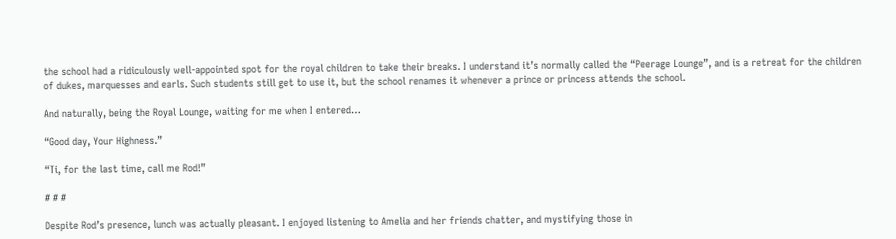the school had a ridiculously well-appointed spot for the royal children to take their breaks. I understand it’s normally called the “Peerage Lounge”, and is a retreat for the children of dukes, marquesses and earls. Such students still get to use it, but the school renames it whenever a prince or princess attends the school.

And naturally, being the Royal Lounge, waiting for me when I entered…

“Good day, Your Highness.”

“Ti, for the last time, call me Rod!”

# # #

Despite Rod’s presence, lunch was actually pleasant. I enjoyed listening to Amelia and her friends chatter, and mystifying those in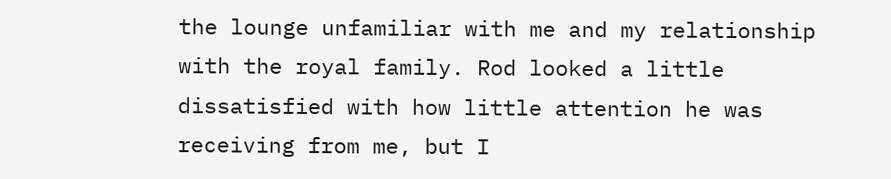the lounge unfamiliar with me and my relationship with the royal family. Rod looked a little dissatisfied with how little attention he was receiving from me, but I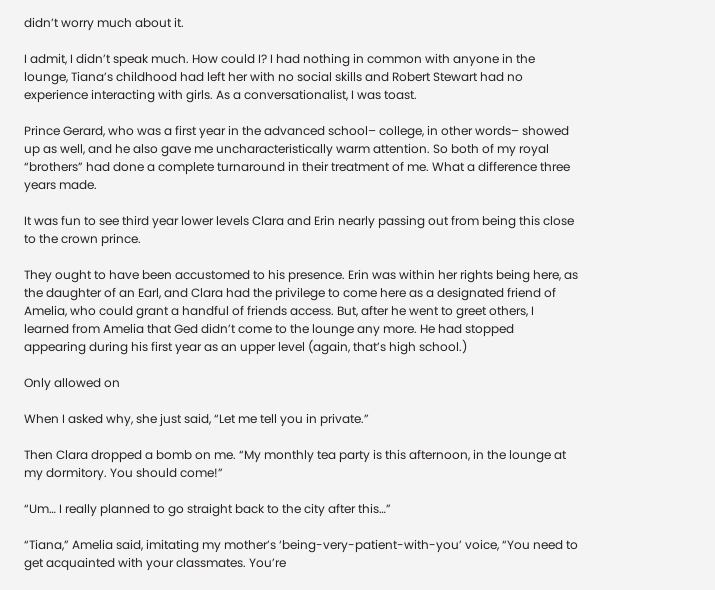didn’t worry much about it.

I admit, I didn’t speak much. How could I? I had nothing in common with anyone in the lounge, Tiana’s childhood had left her with no social skills and Robert Stewart had no experience interacting with girls. As a conversationalist, I was toast.

Prince Gerard, who was a first year in the advanced school– college, in other words– showed up as well, and he also gave me uncharacteristically warm attention. So both of my royal “brothers” had done a complete turnaround in their treatment of me. What a difference three years made.

It was fun to see third year lower levels Clara and Erin nearly passing out from being this close to the crown prince.

They ought to have been accustomed to his presence. Erin was within her rights being here, as the daughter of an Earl, and Clara had the privilege to come here as a designated friend of Amelia, who could grant a handful of friends access. But, after he went to greet others, I learned from Amelia that Ged didn’t come to the lounge any more. He had stopped appearing during his first year as an upper level (again, that’s high school.)

Only allowed on

When I asked why, she just said, “Let me tell you in private.”

Then Clara dropped a bomb on me. “My monthly tea party is this afternoon, in the lounge at my dormitory. You should come!”

“Um… I really planned to go straight back to the city after this…”

“Tiana,” Amelia said, imitating my mother’s ‘being-very-patient-with-you’ voice, “You need to get acquainted with your classmates. You’re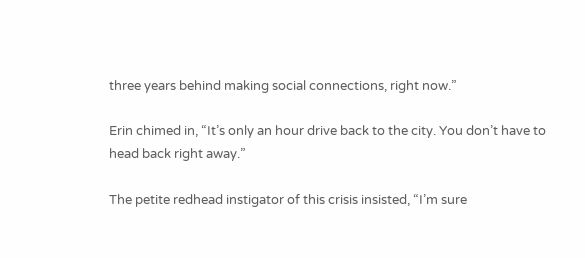three years behind making social connections, right now.”

Erin chimed in, “It’s only an hour drive back to the city. You don’t have to head back right away.”

The petite redhead instigator of this crisis insisted, “I’m sure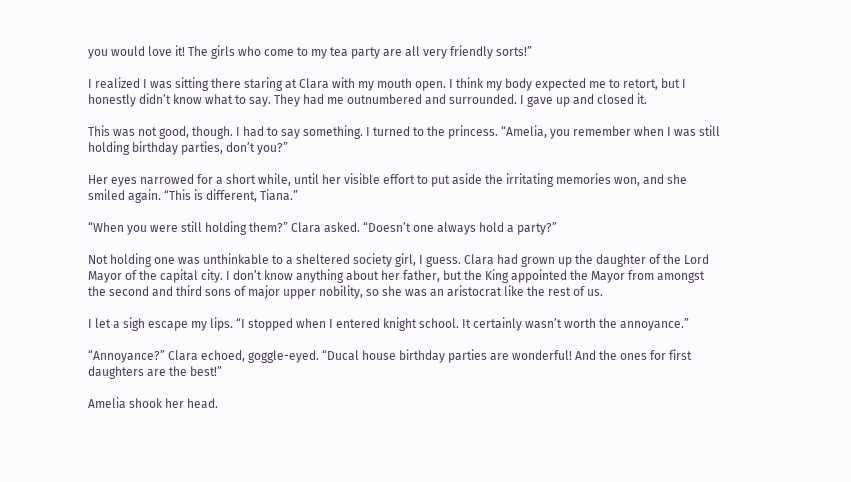you would love it! The girls who come to my tea party are all very friendly sorts!”

I realized I was sitting there staring at Clara with my mouth open. I think my body expected me to retort, but I honestly didn’t know what to say. They had me outnumbered and surrounded. I gave up and closed it.

This was not good, though. I had to say something. I turned to the princess. “Amelia, you remember when I was still holding birthday parties, don’t you?”

Her eyes narrowed for a short while, until her visible effort to put aside the irritating memories won, and she smiled again. “This is different, Tiana.”

“When you were still holding them?” Clara asked. “Doesn’t one always hold a party?”

Not holding one was unthinkable to a sheltered society girl, I guess. Clara had grown up the daughter of the Lord Mayor of the capital city. I don’t know anything about her father, but the King appointed the Mayor from amongst the second and third sons of major upper nobility, so she was an aristocrat like the rest of us.

I let a sigh escape my lips. “I stopped when I entered knight school. It certainly wasn’t worth the annoyance.”

“Annoyance?” Clara echoed, goggle-eyed. “Ducal house birthday parties are wonderful! And the ones for first daughters are the best!”

Amelia shook her head.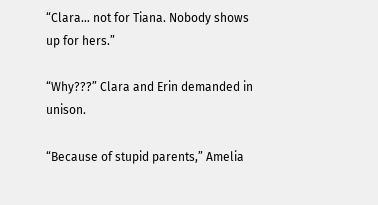“Clara… not for Tiana. Nobody shows up for hers.”

“Why???” Clara and Erin demanded in unison.

“Because of stupid parents,” Amelia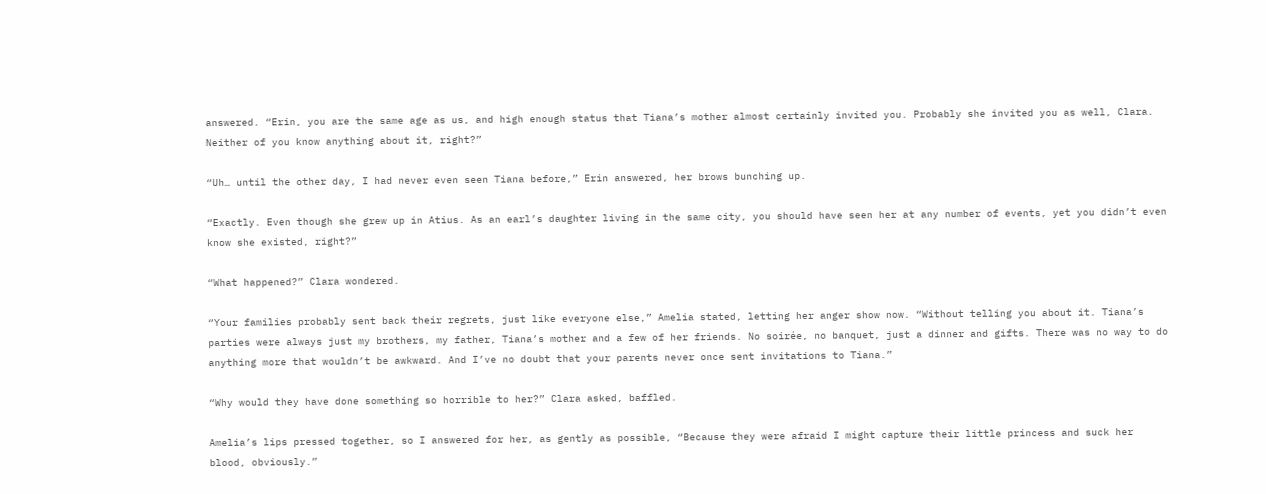answered. “Erin, you are the same age as us, and high enough status that Tiana’s mother almost certainly invited you. Probably she invited you as well, Clara. Neither of you know anything about it, right?”

“Uh… until the other day, I had never even seen Tiana before,” Erin answered, her brows bunching up.

“Exactly. Even though she grew up in Atius. As an earl’s daughter living in the same city, you should have seen her at any number of events, yet you didn’t even know she existed, right?”

“What happened?” Clara wondered.

“Your families probably sent back their regrets, just like everyone else,” Amelia stated, letting her anger show now. “Without telling you about it. Tiana’s parties were always just my brothers, my father, Tiana’s mother and a few of her friends. No soirée, no banquet, just a dinner and gifts. There was no way to do anything more that wouldn’t be awkward. And I’ve no doubt that your parents never once sent invitations to Tiana.”

“Why would they have done something so horrible to her?” Clara asked, baffled.

Amelia’s lips pressed together, so I answered for her, as gently as possible, “Because they were afraid I might capture their little princess and suck her blood, obviously.”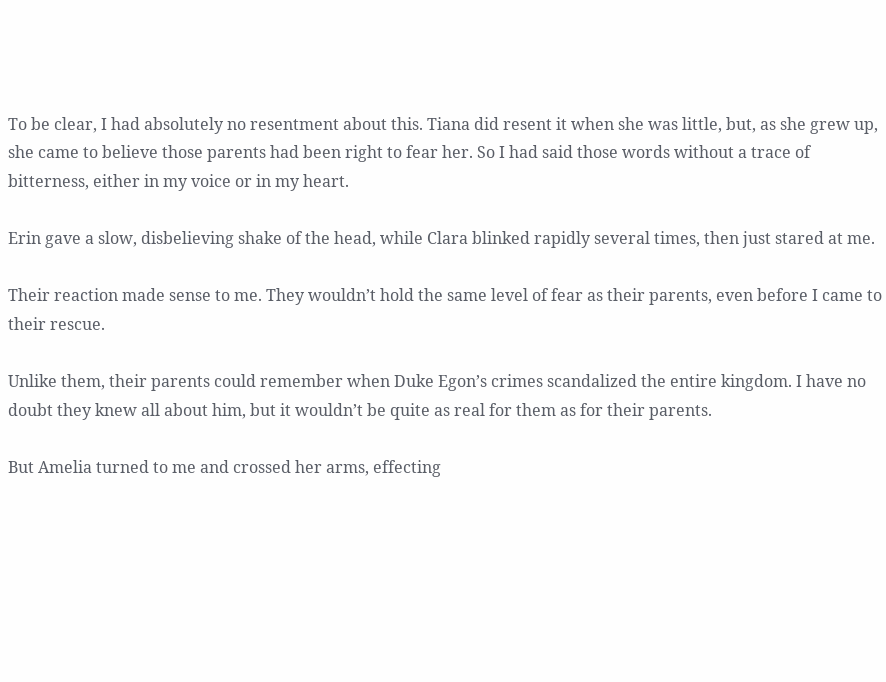To be clear, I had absolutely no resentment about this. Tiana did resent it when she was little, but, as she grew up, she came to believe those parents had been right to fear her. So I had said those words without a trace of bitterness, either in my voice or in my heart.

Erin gave a slow, disbelieving shake of the head, while Clara blinked rapidly several times, then just stared at me.

Their reaction made sense to me. They wouldn’t hold the same level of fear as their parents, even before I came to their rescue.

Unlike them, their parents could remember when Duke Egon’s crimes scandalized the entire kingdom. I have no doubt they knew all about him, but it wouldn’t be quite as real for them as for their parents.

But Amelia turned to me and crossed her arms, effecting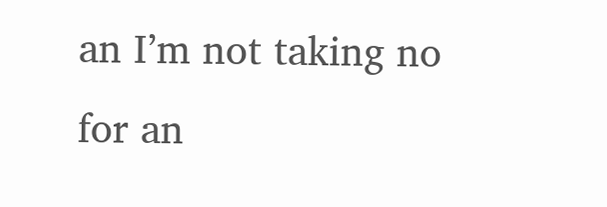an I’m not taking no for an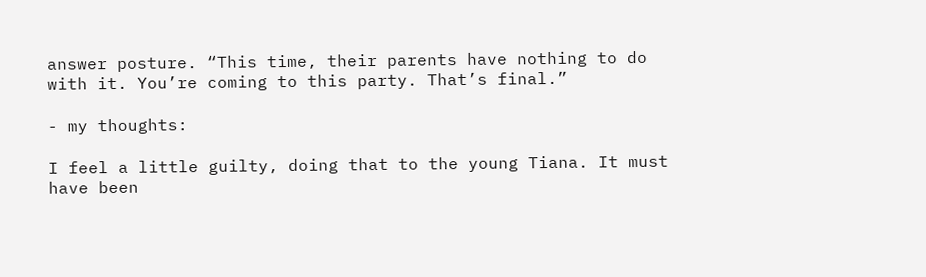answer posture. “This time, their parents have nothing to do with it. You’re coming to this party. That’s final.”

- my thoughts:

I feel a little guilty, doing that to the young Tiana. It must have been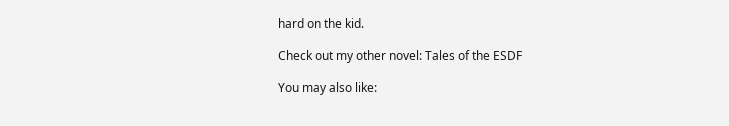hard on the kid.

Check out my other novel: Tales of the ESDF

You may also like: